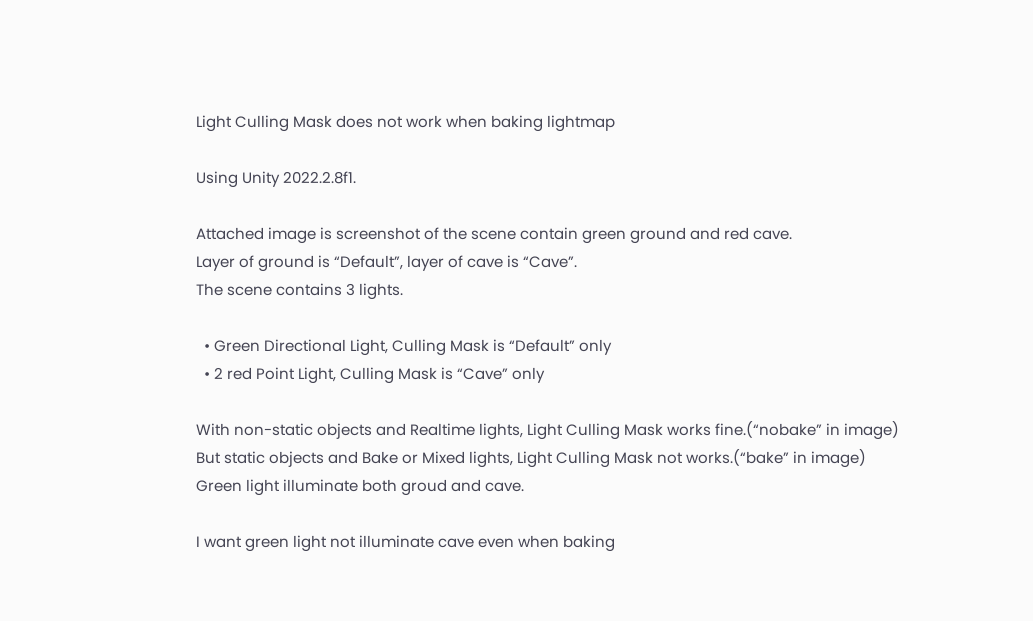Light Culling Mask does not work when baking lightmap

Using Unity 2022.2.8f1.

Attached image is screenshot of the scene contain green ground and red cave.
Layer of ground is “Default”, layer of cave is “Cave”.
The scene contains 3 lights.

  • Green Directional Light, Culling Mask is “Default” only
  • 2 red Point Light, Culling Mask is “Cave” only

With non-static objects and Realtime lights, Light Culling Mask works fine.(“nobake” in image)
But static objects and Bake or Mixed lights, Light Culling Mask not works.(“bake” in image)
Green light illuminate both groud and cave.

I want green light not illuminate cave even when baking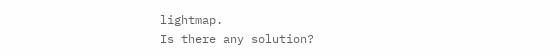lightmap.
Is there any solution?